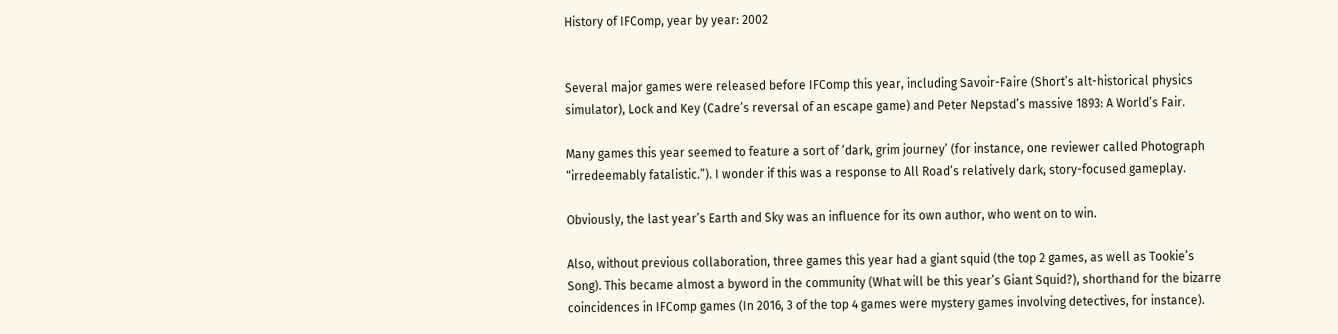History of IFComp, year by year: 2002


Several major games were released before IFComp this year, including Savoir-Faire (Short’s alt-historical physics simulator), Lock and Key (Cadre’s reversal of an escape game) and Peter Nepstad’s massive 1893: A World’s Fair.

Many games this year seemed to feature a sort of ‘dark, grim journey’ (for instance, one reviewer called Photograph “irredeemably fatalistic.”). I wonder if this was a response to All Road’s relatively dark, story-focused gameplay.

Obviously, the last year’s Earth and Sky was an influence for its own author, who went on to win.

Also, without previous collaboration, three games this year had a giant squid (the top 2 games, as well as Tookie’s Song). This became almost a byword in the community (What will be this year’s Giant Squid?), shorthand for the bizarre coincidences in IFComp games (In 2016, 3 of the top 4 games were mystery games involving detectives, for instance).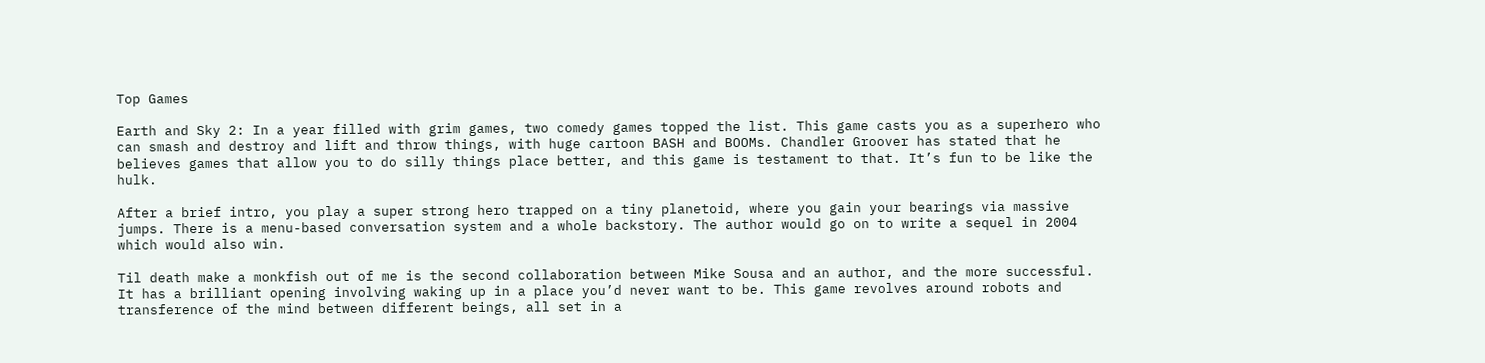Top Games

Earth and Sky 2: In a year filled with grim games, two comedy games topped the list. This game casts you as a superhero who can smash and destroy and lift and throw things, with huge cartoon BASH and BOOMs. Chandler Groover has stated that he believes games that allow you to do silly things place better, and this game is testament to that. It’s fun to be like the hulk.

After a brief intro, you play a super strong hero trapped on a tiny planetoid, where you gain your bearings via massive jumps. There is a menu-based conversation system and a whole backstory. The author would go on to write a sequel in 2004 which would also win.

Til death make a monkfish out of me is the second collaboration between Mike Sousa and an author, and the more successful. It has a brilliant opening involving waking up in a place you’d never want to be. This game revolves around robots and transference of the mind between different beings, all set in a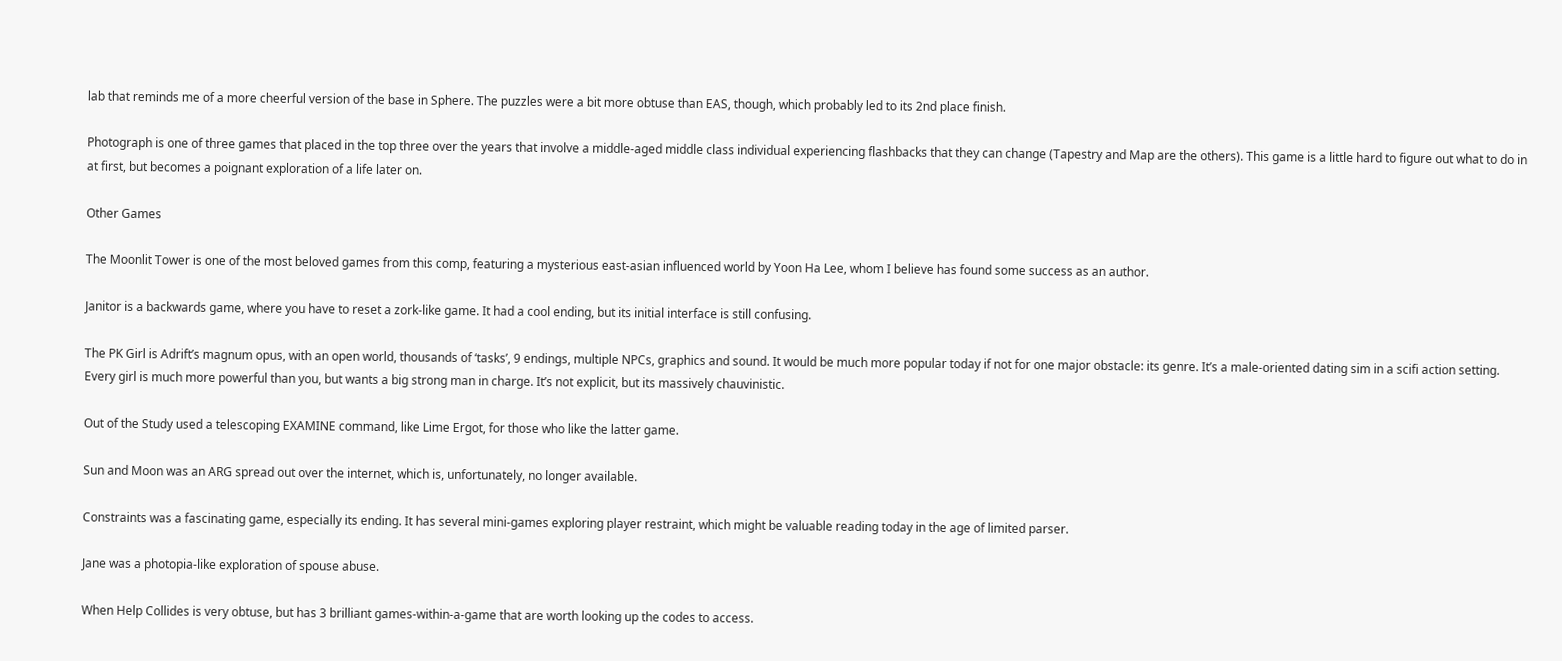lab that reminds me of a more cheerful version of the base in Sphere. The puzzles were a bit more obtuse than EAS, though, which probably led to its 2nd place finish.

Photograph is one of three games that placed in the top three over the years that involve a middle-aged middle class individual experiencing flashbacks that they can change (Tapestry and Map are the others). This game is a little hard to figure out what to do in at first, but becomes a poignant exploration of a life later on.

Other Games

The Moonlit Tower is one of the most beloved games from this comp, featuring a mysterious east-asian influenced world by Yoon Ha Lee, whom I believe has found some success as an author.

Janitor is a backwards game, where you have to reset a zork-like game. It had a cool ending, but its initial interface is still confusing.

The PK Girl is Adrift’s magnum opus, with an open world, thousands of ‘tasks’, 9 endings, multiple NPCs, graphics and sound. It would be much more popular today if not for one major obstacle: its genre. It’s a male-oriented dating sim in a scifi action setting. Every girl is much more powerful than you, but wants a big strong man in charge. It’s not explicit, but its massively chauvinistic.

Out of the Study used a telescoping EXAMINE command, like Lime Ergot, for those who like the latter game.

Sun and Moon was an ARG spread out over the internet, which is, unfortunately, no longer available.

Constraints was a fascinating game, especially its ending. It has several mini-games exploring player restraint, which might be valuable reading today in the age of limited parser.

Jane was a photopia-like exploration of spouse abuse.

When Help Collides is very obtuse, but has 3 brilliant games-within-a-game that are worth looking up the codes to access.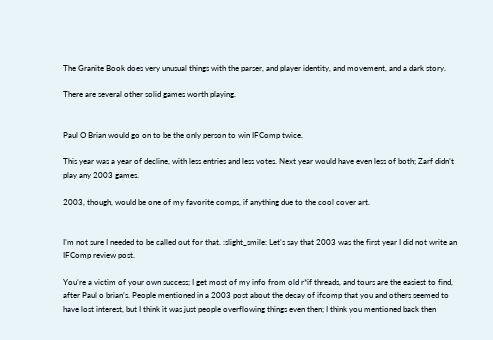The Granite Book does very unusual things with the parser, and player identity, and movement, and a dark story.

There are several other solid games worth playing.


Paul O Brian would go on to be the only person to win IFComp twice.

This year was a year of decline, with less entries and less votes. Next year would have even less of both; Zarf didn’t play any 2003 games.

2003, though, would be one of my favorite comps, if anything due to the cool cover art.


I’m not sure I needed to be called out for that. :slight_smile: Let’s say that 2003 was the first year I did not write an IFComp review post.

You’re a victim of your own success; I get most of my info from old r*if threads, and tours are the easiest to find, after Paul o brian’s. People mentioned in a 2003 post about the decay of ifcomp that you and others seemed to have lost interest, but I think it was just people overflowing things even then; I think you mentioned back then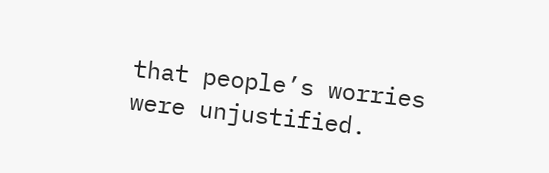that people’s worries were unjustified.